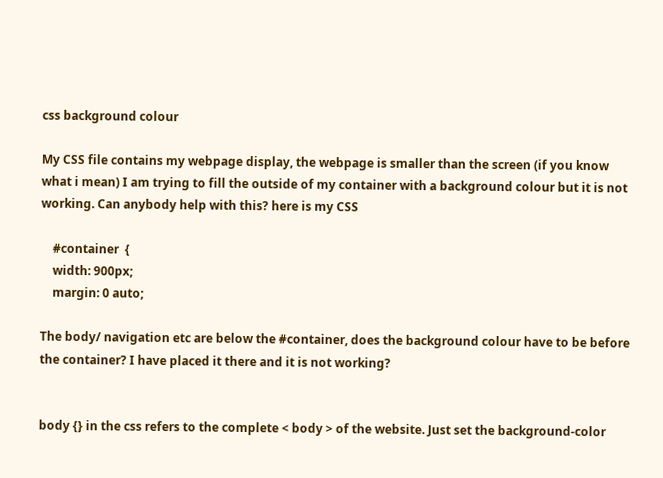css background colour

My CSS file contains my webpage display, the webpage is smaller than the screen (if you know what i mean) I am trying to fill the outside of my container with a background colour but it is not working. Can anybody help with this? here is my CSS

    #container  {
    width: 900px;
    margin: 0 auto;

The body/ navigation etc are below the #container, does the background colour have to be before the container? I have placed it there and it is not working?


body {} in the css refers to the complete < body > of the website. Just set the background-color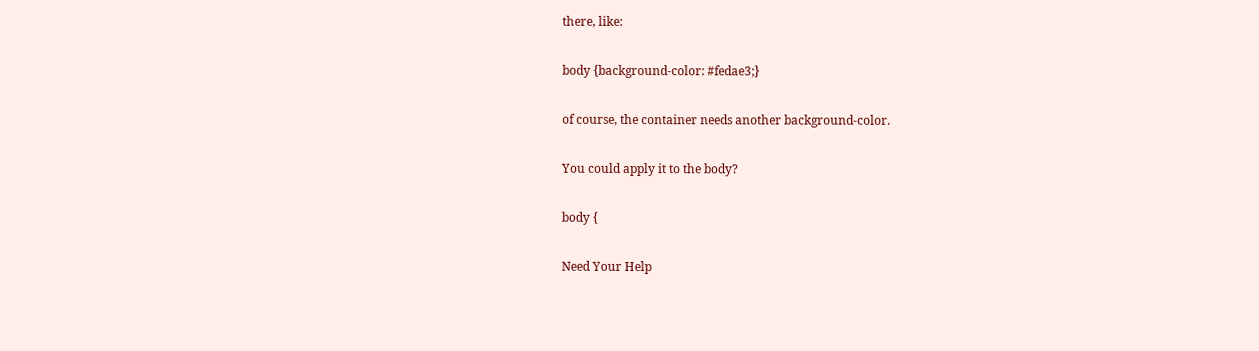there, like:

body {background-color: #fedae3;}

of course, the container needs another background-color.

You could apply it to the body?

body {

Need Your Help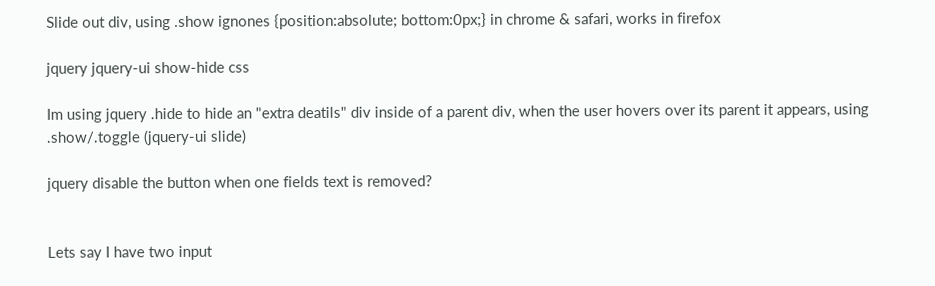Slide out div, using .show ignones {position:absolute; bottom:0px;} in chrome & safari, works in firefox

jquery jquery-ui show-hide css

Im using jquery .hide to hide an "extra deatils" div inside of a parent div, when the user hovers over its parent it appears, using .show/.toggle (jquery-ui slide)

jquery disable the button when one fields text is removed?


Lets say I have two input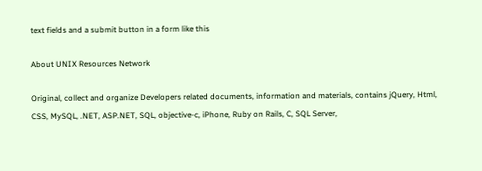text fields and a submit button in a form like this

About UNIX Resources Network

Original, collect and organize Developers related documents, information and materials, contains jQuery, Html, CSS, MySQL, .NET, ASP.NET, SQL, objective-c, iPhone, Ruby on Rails, C, SQL Server,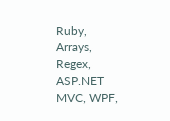Ruby, Arrays, Regex, ASP.NET MVC, WPF,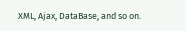XML, Ajax, DataBase, and so on.